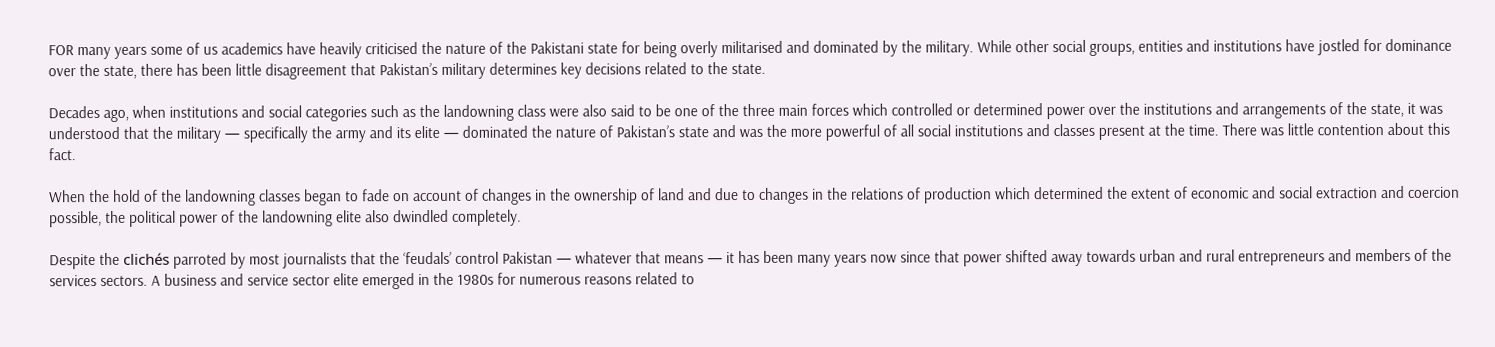FOR many years some of us academics have heavily criticised the nature of the Pakistani state for being overly militarised and dominated by the military. While other social groups, entities and institutions have jostled for dominance over the state, there has been little disagreement that Pakistan’s military determines key decisions related to the state.

Decades ago, when institutions and social categories such as the landowning class were also said to be one of the three main forces which controlled or determined power over the institutions and arrangements of the state, it was understood that the military — specifically the army and its elite — dominated the nature of Pakistan’s state and was the more powerful of all social institutions and classes present at the time. There was little contention about this fact.

When the hold of the landowning classes began to fade on account of changes in the ownership of land and due to changes in the relations of production which determined the extent of economic and social extraction and coercion possible, the political power of the landowning elite also dwindled completely.

Despite the clichés parroted by most journalists that the ‘feudals’ control Pakistan — whatever that means — it has been many years now since that power shifted away towards urban and rural entrepreneurs and members of the services sectors. A business and service sector elite emerged in the 1980s for numerous reasons related to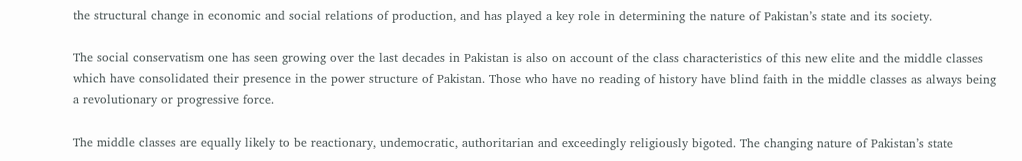the structural change in economic and social relations of production, and has played a key role in determining the nature of Pakistan’s state and its society.

The social conservatism one has seen growing over the last decades in Pakistan is also on account of the class characteristics of this new elite and the middle classes which have consolidated their presence in the power structure of Pakistan. Those who have no reading of history have blind faith in the middle classes as always being a revolutionary or progressive force.

The middle classes are equally likely to be reactionary, undemocratic, authoritarian and exceedingly religiously bigoted. The changing nature of Pakistan’s state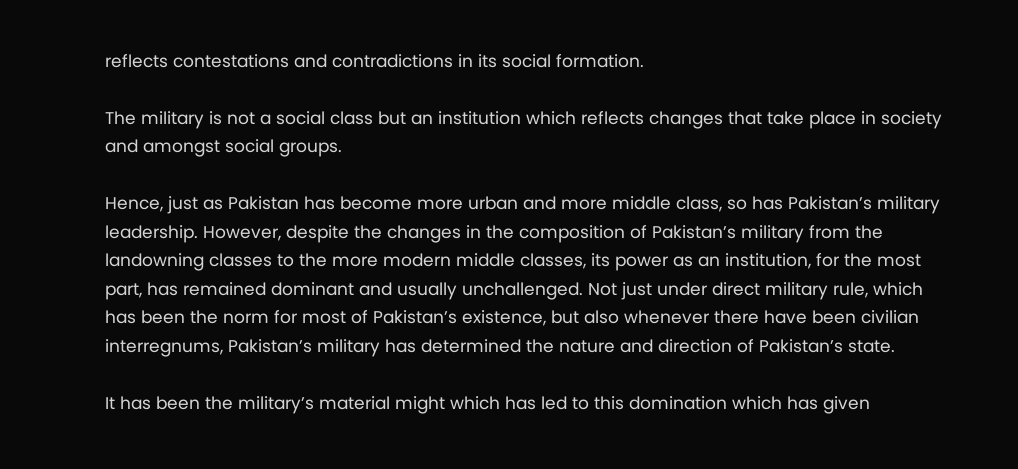reflects contestations and contradictions in its social formation.

The military is not a social class but an institution which reflects changes that take place in society and amongst social groups.

Hence, just as Pakistan has become more urban and more middle class, so has Pakistan’s military leadership. However, despite the changes in the composition of Pakistan’s military from the landowning classes to the more modern middle classes, its power as an institution, for the most part, has remained dominant and usually unchallenged. Not just under direct military rule, which has been the norm for most of Pakistan’s existence, but also whenever there have been civilian interregnums, Pakistan’s military has determined the nature and direction of Pakistan’s state.

It has been the military’s material might which has led to this domination which has given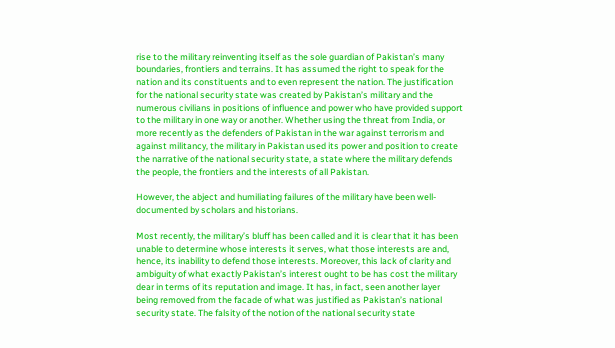rise to the military reinventing itself as the sole guardian of Pakistan’s many boundaries, frontiers and terrains. It has assumed the right to speak for the nation and its constituents and to even represent the nation. The justification for the national security state was created by Pakistan’s military and the numerous civilians in positions of influence and power who have provided support to the military in one way or another. Whether using the threat from India, or more recently as the defenders of Pakistan in the war against terrorism and against militancy, the military in Pakistan used its power and position to create the narrative of the national security state, a state where the military defends the people, the frontiers and the interests of all Pakistan.

However, the abject and humiliating failures of the military have been well-documented by scholars and historians.

Most recently, the military’s bluff has been called and it is clear that it has been unable to determine whose interests it serves, what those interests are and, hence, its inability to defend those interests. Moreover, this lack of clarity and ambiguity of what exactly Pakistan’s interest ought to be has cost the military dear in terms of its reputation and image. It has, in fact, seen another layer being removed from the facade of what was justified as Pakistan’s national security state. The falsity of the notion of the national security state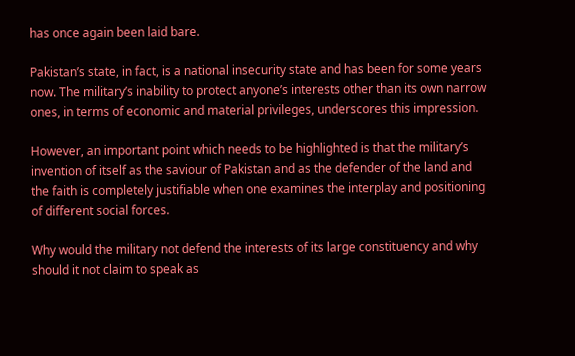has once again been laid bare.

Pakistan’s state, in fact, is a national insecurity state and has been for some years now. The military’s inability to protect anyone’s interests other than its own narrow ones, in terms of economic and material privileges, underscores this impression.

However, an important point which needs to be highlighted is that the military’s invention of itself as the saviour of Pakistan and as the defender of the land and the faith is completely justifiable when one examines the interplay and positioning of different social forces.

Why would the military not defend the interests of its large constituency and why should it not claim to speak as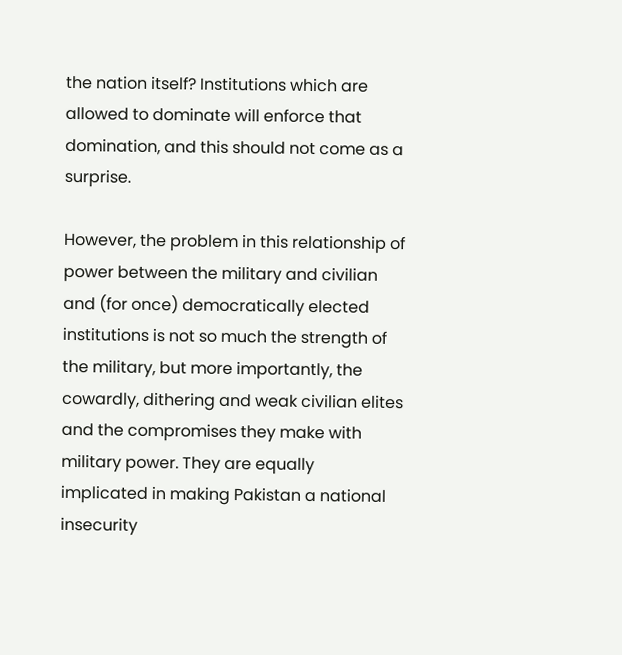the nation itself? Institutions which are allowed to dominate will enforce that domination, and this should not come as a surprise.

However, the problem in this relationship of power between the military and civilian and (for once) democratically elected institutions is not so much the strength of the military, but more importantly, the cowardly, dithering and weak civilian elites and the compromises they make with military power. They are equally implicated in making Pakistan a national insecurity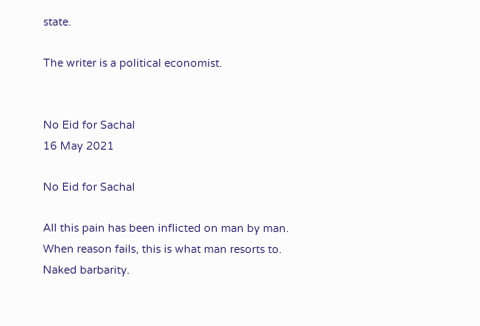state.

The writer is a political economist.


No Eid for Sachal
16 May 2021

No Eid for Sachal

All this pain has been inflicted on man by man. When reason fails, this is what man resorts to. Naked barbarity.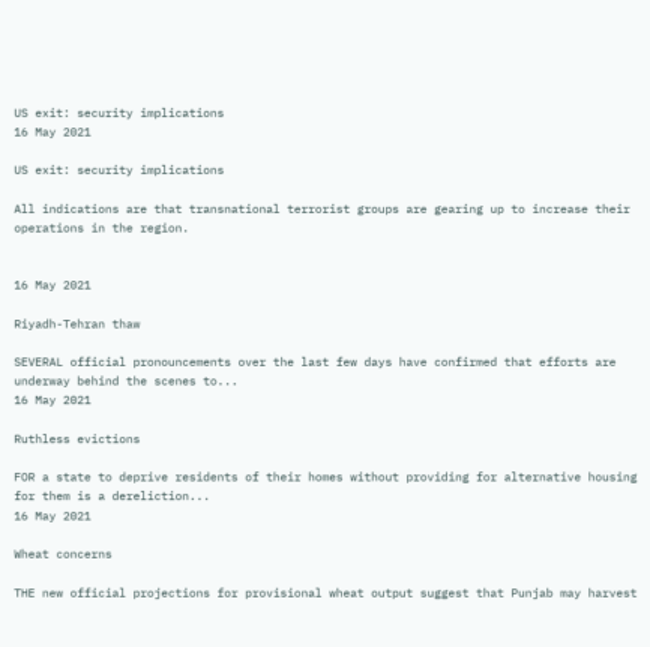US exit: security implications
16 May 2021

US exit: security implications

All indications are that transnational terrorist groups are gearing up to increase their operations in the region.


16 May 2021

Riyadh-Tehran thaw

SEVERAL official pronouncements over the last few days have confirmed that efforts are underway behind the scenes to...
16 May 2021

Ruthless evictions

FOR a state to deprive residents of their homes without providing for alternative housing for them is a dereliction...
16 May 2021

Wheat concerns

THE new official projections for provisional wheat output suggest that Punjab may harvest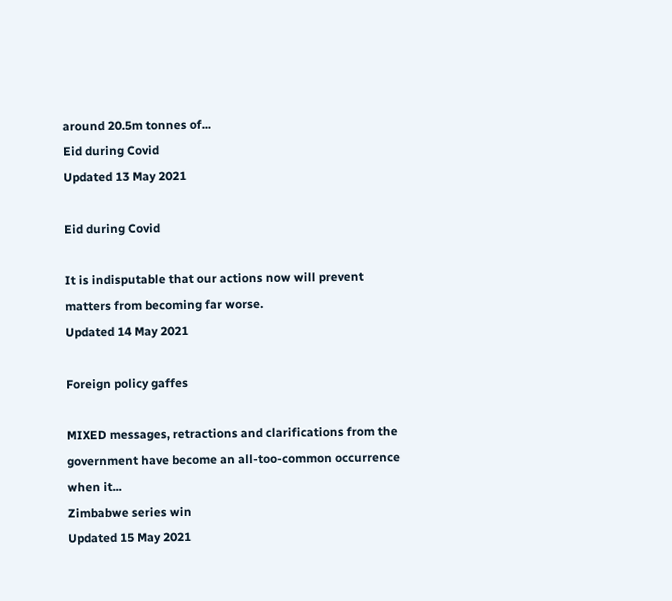around 20.5m tonnes of...
Eid during Covid
Updated 13 May 2021

Eid during Covid

It is indisputable that our actions now will prevent matters from becoming far worse.
Updated 14 May 2021

Foreign policy gaffes

MIXED messages, retractions and clarifications from the government have become an all-too-common occurrence when it...
Zimbabwe series win
Updated 15 May 2021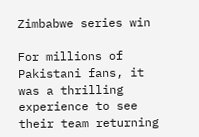Zimbabwe series win

For millions of Pakistani fans, it was a thrilling experience to see their team returning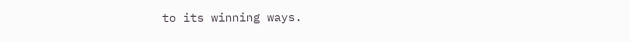to its winning ways.